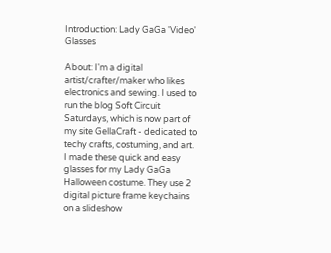Introduction: Lady GaGa 'Video' Glasses

About: I'm a digital artist/crafter/maker who likes electronics and sewing. I used to run the blog Soft Circuit Saturdays, which is now part of my site GellaCraft - dedicated to techy crafts, costuming, and art.
I made these quick and easy glasses for my Lady GaGa Halloween costume. They use 2 digital picture frame keychains on a slideshow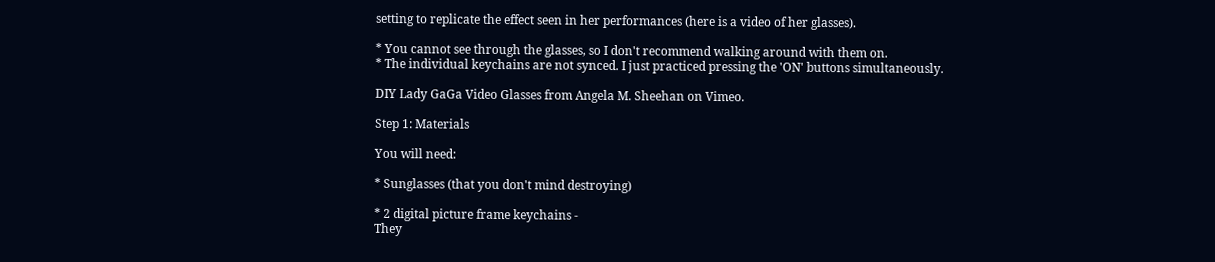setting to replicate the effect seen in her performances (here is a video of her glasses).

* You cannot see through the glasses, so I don't recommend walking around with them on.
* The individual keychains are not synced. I just practiced pressing the 'ON' buttons simultaneously.

DIY Lady GaGa Video Glasses from Angela M. Sheehan on Vimeo.

Step 1: Materials

You will need:

* Sunglasses (that you don't mind destroying)

* 2 digital picture frame keychains -
They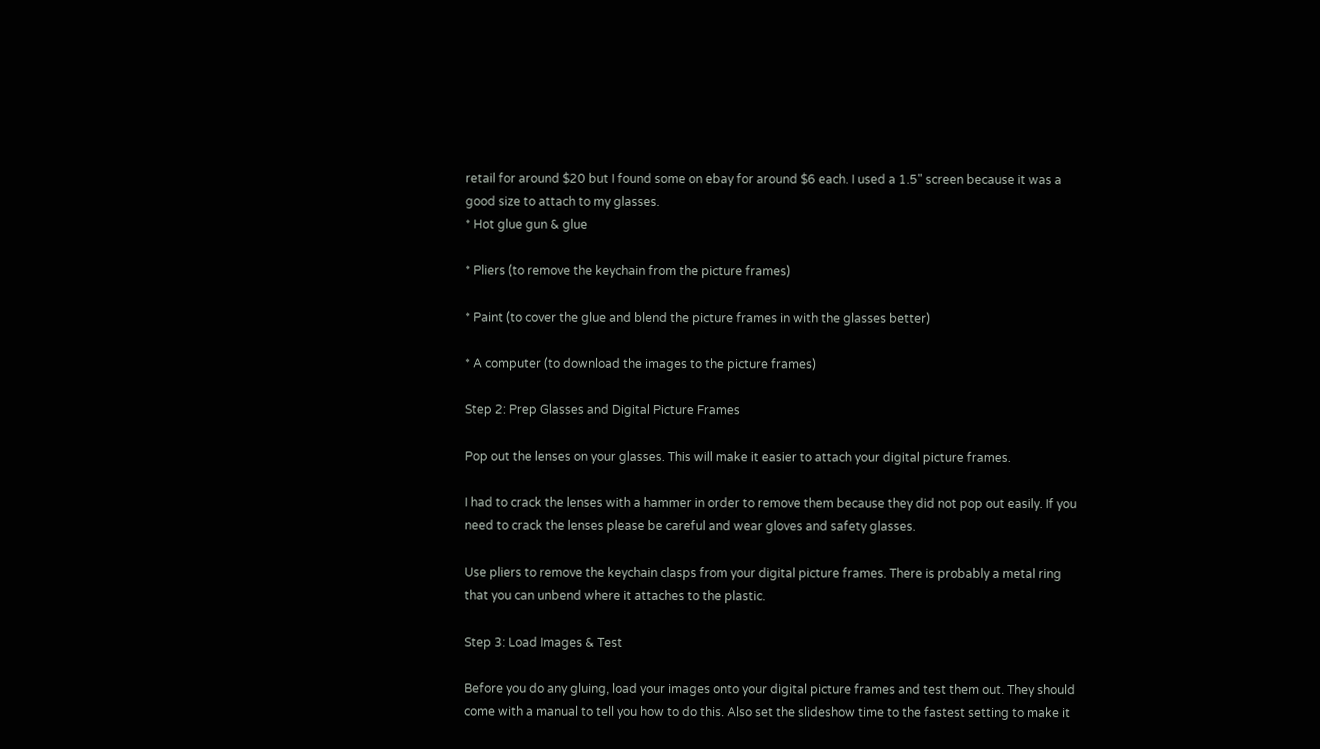retail for around $20 but I found some on ebay for around $6 each. I used a 1.5" screen because it was a good size to attach to my glasses.
* Hot glue gun & glue

* Pliers (to remove the keychain from the picture frames)

* Paint (to cover the glue and blend the picture frames in with the glasses better)

* A computer (to download the images to the picture frames)

Step 2: Prep Glasses and Digital Picture Frames

Pop out the lenses on your glasses. This will make it easier to attach your digital picture frames.

I had to crack the lenses with a hammer in order to remove them because they did not pop out easily. If you need to crack the lenses please be careful and wear gloves and safety glasses.

Use pliers to remove the keychain clasps from your digital picture frames. There is probably a metal ring that you can unbend where it attaches to the plastic.

Step 3: Load Images & Test

Before you do any gluing, load your images onto your digital picture frames and test them out. They should come with a manual to tell you how to do this. Also set the slideshow time to the fastest setting to make it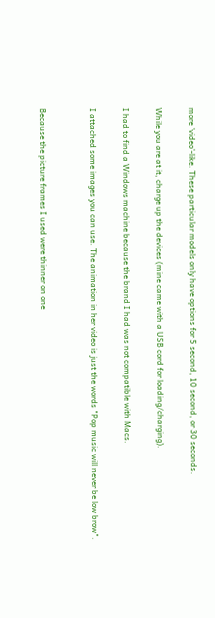more 'video'-like. These particular models only have options for 5 second, 10 second, or 30 seconds.

While you are at it, charge up the devices (mine came with a USB cord for loading/charging).

I had to find a Windows machine because the brand I had was not compatible with Macs.

I attached some images you can use. The animation in her video is just the words "Pop music will never be low brow".


Because the picture frames I used were thinner on one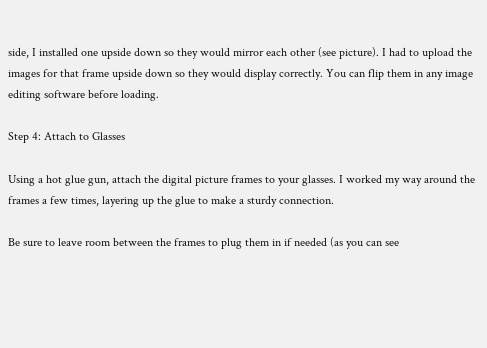side, I installed one upside down so they would mirror each other (see picture). I had to upload the images for that frame upside down so they would display correctly. You can flip them in any image editing software before loading.

Step 4: Attach to Glasses

Using a hot glue gun, attach the digital picture frames to your glasses. I worked my way around the frames a few times, layering up the glue to make a sturdy connection.

Be sure to leave room between the frames to plug them in if needed (as you can see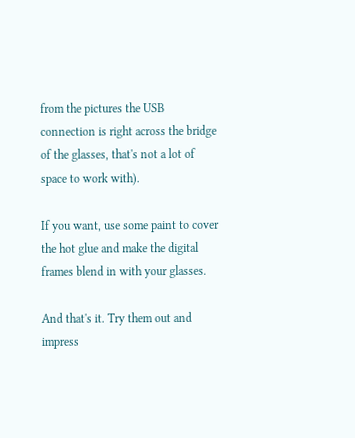from the pictures the USB connection is right across the bridge of the glasses, that's not a lot of space to work with).

If you want, use some paint to cover the hot glue and make the digital frames blend in with your glasses.

And that's it. Try them out and impress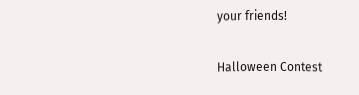your friends!

Halloween Contest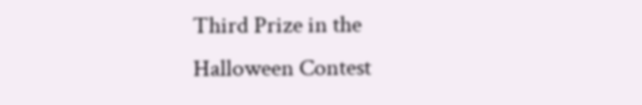Third Prize in the
Halloween Contest